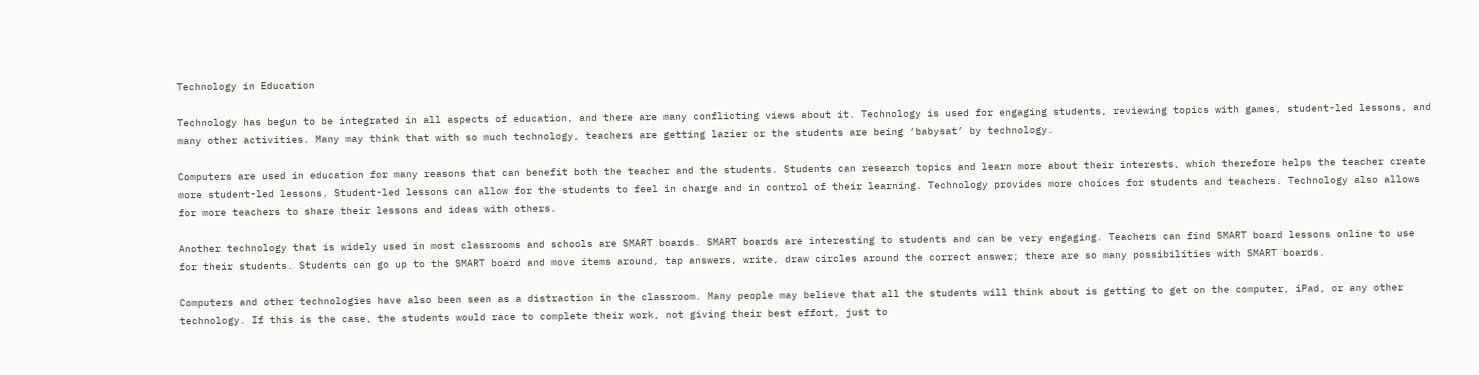Technology in Education

Technology has begun to be integrated in all aspects of education, and there are many conflicting views about it. Technology is used for engaging students, reviewing topics with games, student-led lessons, and many other activities. Many may think that with so much technology, teachers are getting lazier or the students are being ‘babysat’ by technology.

Computers are used in education for many reasons that can benefit both the teacher and the students. Students can research topics and learn more about their interests, which therefore helps the teacher create more student-led lessons. Student-led lessons can allow for the students to feel in charge and in control of their learning. Technology provides more choices for students and teachers. Technology also allows for more teachers to share their lessons and ideas with others.

Another technology that is widely used in most classrooms and schools are SMART boards. SMART boards are interesting to students and can be very engaging. Teachers can find SMART board lessons online to use for their students. Students can go up to the SMART board and move items around, tap answers, write, draw circles around the correct answer; there are so many possibilities with SMART boards.

Computers and other technologies have also been seen as a distraction in the classroom. Many people may believe that all the students will think about is getting to get on the computer, iPad, or any other technology. If this is the case, the students would race to complete their work, not giving their best effort, just to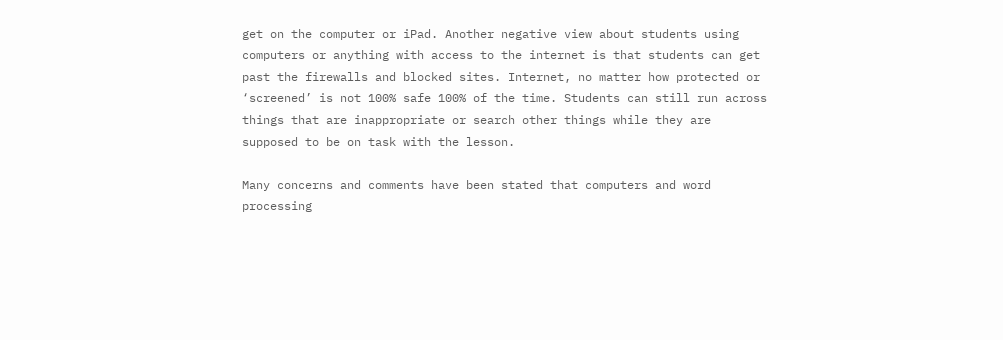get on the computer or iPad. Another negative view about students using computers or anything with access to the internet is that students can get past the firewalls and blocked sites. Internet, no matter how protected or ‘screened’ is not 100% safe 100% of the time. Students can still run across things that are inappropriate or search other things while they are supposed to be on task with the lesson.

Many concerns and comments have been stated that computers and word processing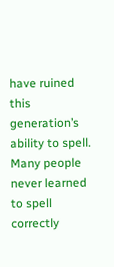have ruined this generation’s ability to spell. Many people never learned to spell correctly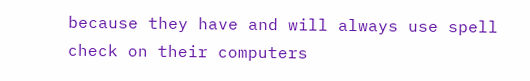because they have and will always use spell check on their computers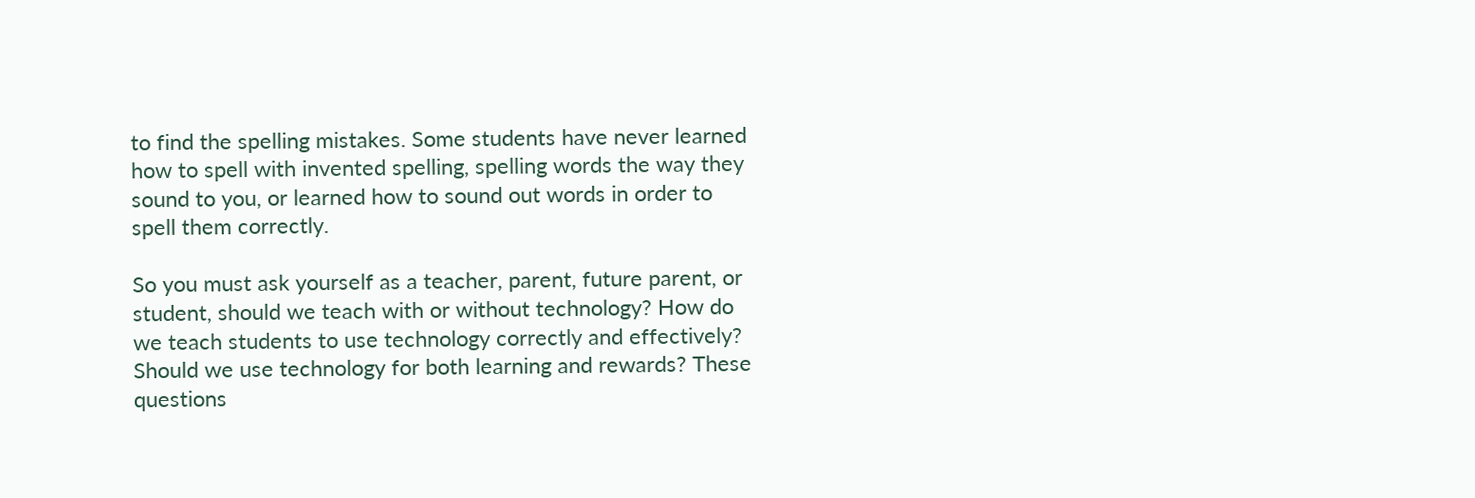to find the spelling mistakes. Some students have never learned how to spell with invented spelling, spelling words the way they sound to you, or learned how to sound out words in order to spell them correctly.

So you must ask yourself as a teacher, parent, future parent, or student, should we teach with or without technology? How do we teach students to use technology correctly and effectively? Should we use technology for both learning and rewards? These questions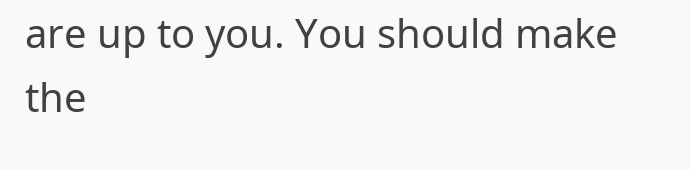are up to you. You should make the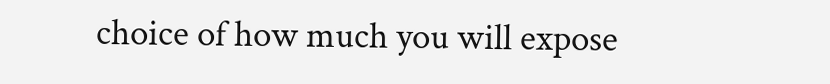choice of how much you will expose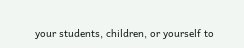your students, children, or yourself to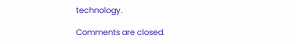technology.

Comments are closed.